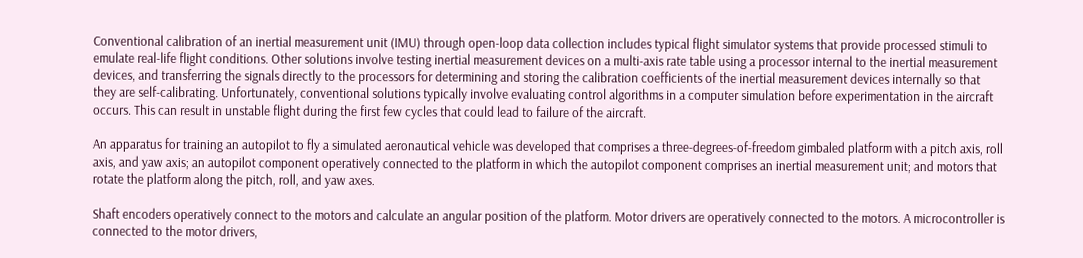Conventional calibration of an inertial measurement unit (IMU) through open-loop data collection includes typical flight simulator systems that provide processed stimuli to emulate real-life flight conditions. Other solutions involve testing inertial measurement devices on a multi-axis rate table using a processor internal to the inertial measurement devices, and transferring the signals directly to the processors for determining and storing the calibration coefficients of the inertial measurement devices internally so that they are self-calibrating. Unfortunately, conventional solutions typically involve evaluating control algorithms in a computer simulation before experimentation in the aircraft occurs. This can result in unstable flight during the first few cycles that could lead to failure of the aircraft.

An apparatus for training an autopilot to fly a simulated aeronautical vehicle was developed that comprises a three-degrees-of-freedom gimbaled platform with a pitch axis, roll axis, and yaw axis; an autopilot component operatively connected to the platform in which the autopilot component comprises an inertial measurement unit; and motors that rotate the platform along the pitch, roll, and yaw axes.

Shaft encoders operatively connect to the motors and calculate an angular position of the platform. Motor drivers are operatively connected to the motors. A microcontroller is connected to the motor drivers,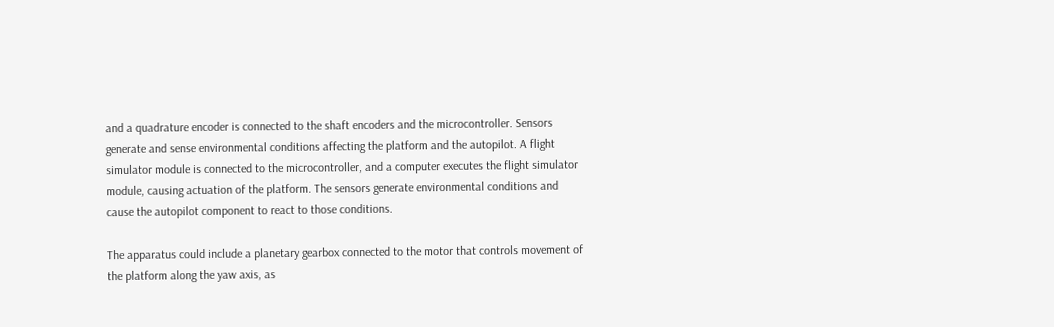and a quadrature encoder is connected to the shaft encoders and the microcontroller. Sensors generate and sense environmental conditions affecting the platform and the autopilot. A flight simulator module is connected to the microcontroller, and a computer executes the flight simulator module, causing actuation of the platform. The sensors generate environmental conditions and cause the autopilot component to react to those conditions.

The apparatus could include a planetary gearbox connected to the motor that controls movement of the platform along the yaw axis, as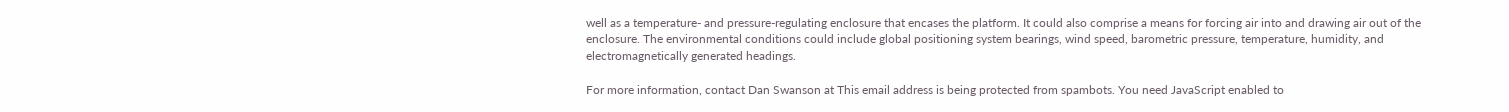well as a temperature- and pressure-regulating enclosure that encases the platform. It could also comprise a means for forcing air into and drawing air out of the enclosure. The environmental conditions could include global positioning system bearings, wind speed, barometric pressure, temperature, humidity, and electromagnetically generated headings.

For more information, contact Dan Swanson at This email address is being protected from spambots. You need JavaScript enabled to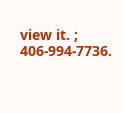view it. ; 406-994-7736.